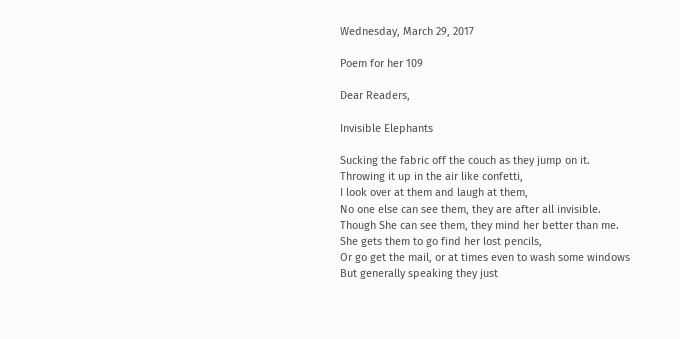Wednesday, March 29, 2017

Poem for her 109

Dear Readers,

Invisible Elephants

Sucking the fabric off the couch as they jump on it.
Throwing it up in the air like confetti,
I look over at them and laugh at them,
No one else can see them, they are after all invisible.
Though She can see them, they mind her better than me.
She gets them to go find her lost pencils,
Or go get the mail, or at times even to wash some windows
But generally speaking they just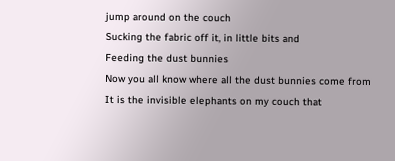jump around on the couch
Sucking the fabric off it, in little bits and
Feeding the dust bunnies
Now you all know where all the dust bunnies come from
It is the invisible elephants on my couch that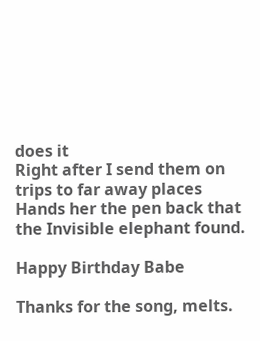does it
Right after I send them on trips to far away places
Hands her the pen back that the Invisible elephant found.

Happy Birthday Babe

Thanks for the song, melts.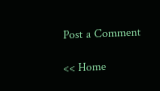Post a Comment

<< Home